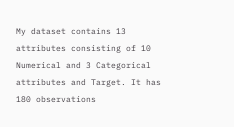My dataset contains 13 attributes consisting of 10 Numerical and 3 Categorical attributes and Target. It has 180 observations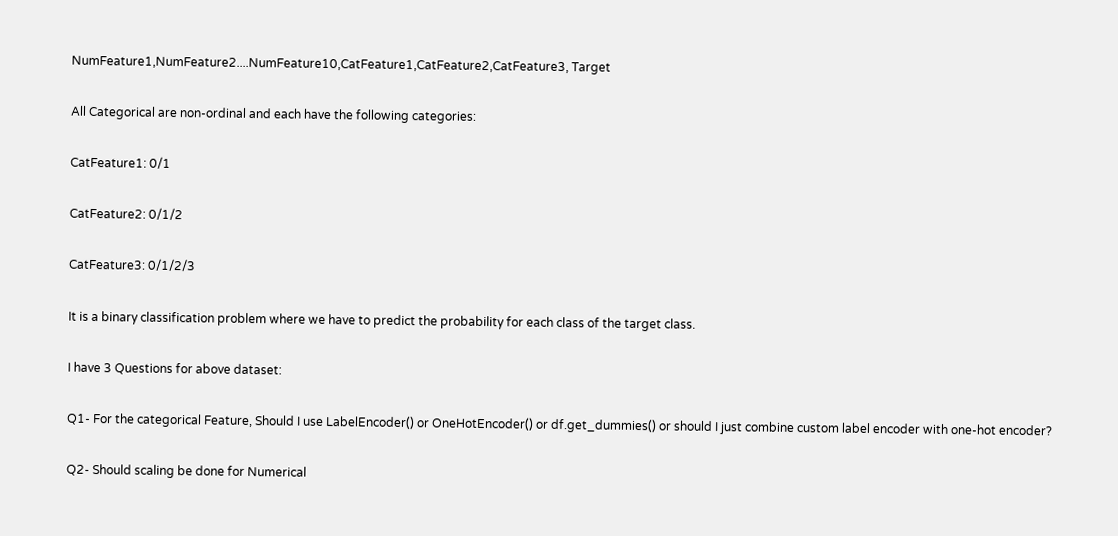NumFeature1,NumFeature2....NumFeature10,CatFeature1,CatFeature2,CatFeature3, Target

All Categorical are non-ordinal and each have the following categories:

CatFeature1: 0/1

CatFeature2: 0/1/2

CatFeature3: 0/1/2/3

It is a binary classification problem where we have to predict the probability for each class of the target class.

I have 3 Questions for above dataset:

Q1- For the categorical Feature, Should I use LabelEncoder() or OneHotEncoder() or df.get_dummies() or should I just combine custom label encoder with one-hot encoder?

Q2- Should scaling be done for Numerical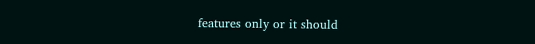features only or it should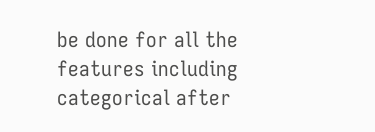be done for all the features including categorical after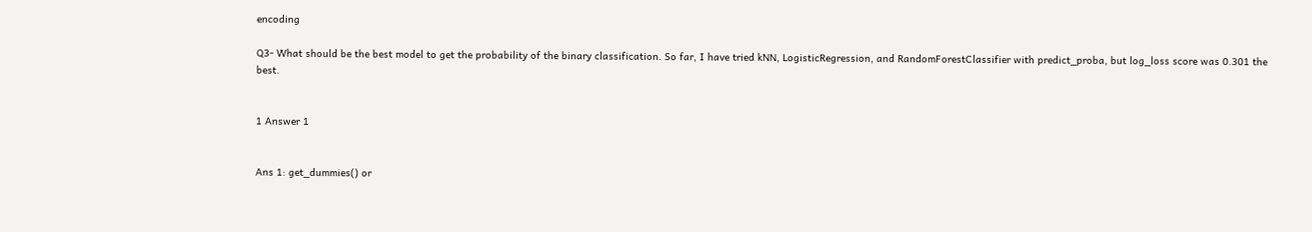encoding

Q3- What should be the best model to get the probability of the binary classification. So far, I have tried kNN, LogisticRegression, and RandomForestClassifier with predict_proba, but log_loss score was 0.301 the best.


1 Answer 1


Ans 1: get_dummies() or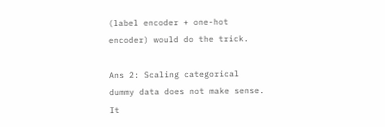(label encoder + one-hot encoder) would do the trick.

Ans 2: Scaling categorical dummy data does not make sense. It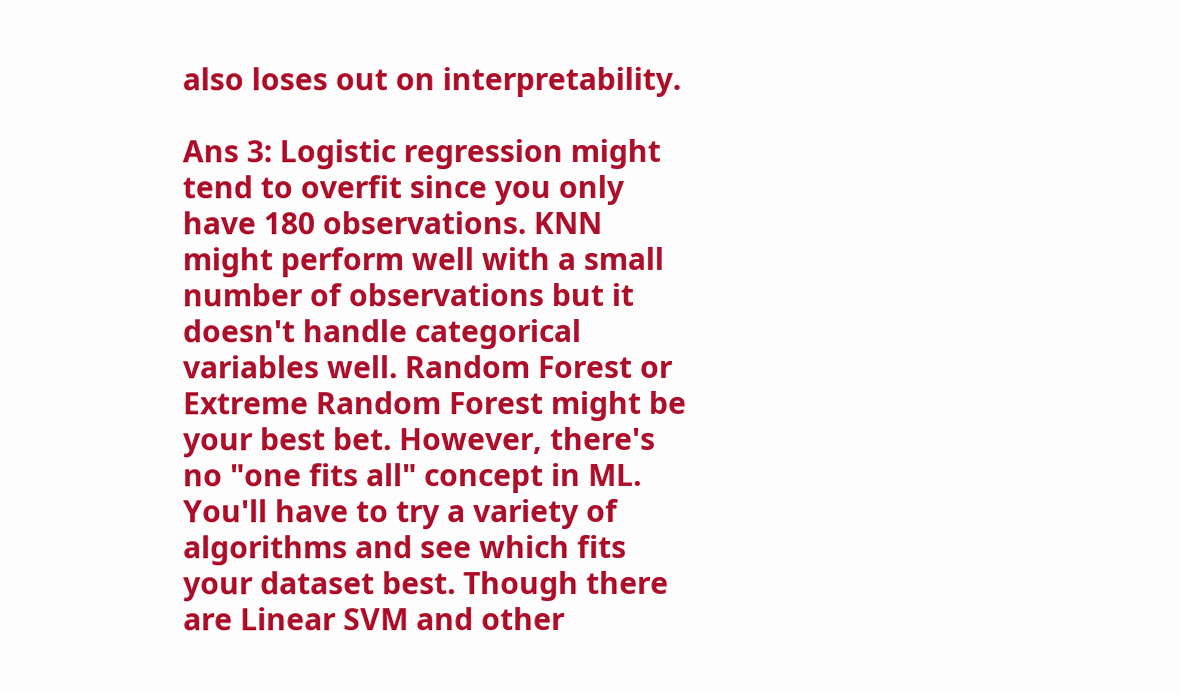also loses out on interpretability.

Ans 3: Logistic regression might tend to overfit since you only have 180 observations. KNN might perform well with a small number of observations but it doesn't handle categorical variables well. Random Forest or Extreme Random Forest might be your best bet. However, there's no "one fits all" concept in ML. You'll have to try a variety of algorithms and see which fits your dataset best. Though there are Linear SVM and other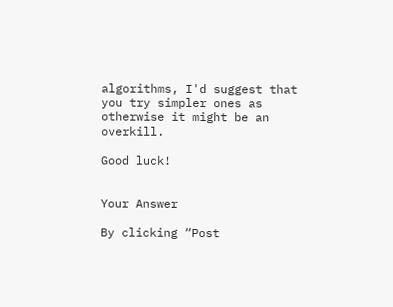algorithms, I'd suggest that you try simpler ones as otherwise it might be an overkill.

Good luck!


Your Answer

By clicking “Post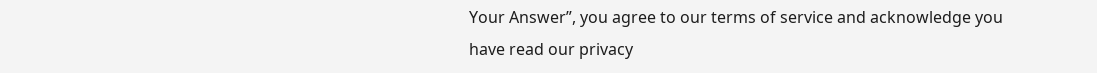Your Answer”, you agree to our terms of service and acknowledge you have read our privacy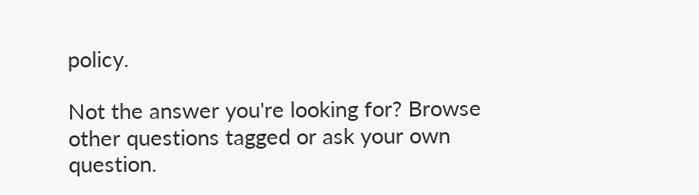policy.

Not the answer you're looking for? Browse other questions tagged or ask your own question.